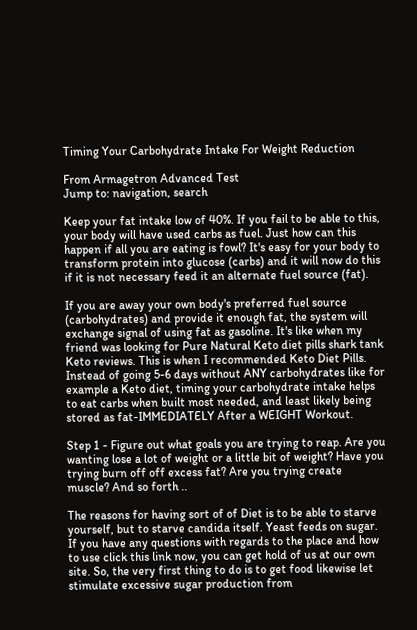Timing Your Carbohydrate Intake For Weight Reduction

From Armagetron Advanced Test
Jump to: navigation, search

Keep your fat intake low of 40%. If you fail to be able to this, your body will have used carbs as fuel. Just how can this happen if all you are eating is fowl? It's easy for your body to transform protein into glucose (carbs) and it will now do this if it is not necessary feed it an alternate fuel source (fat).

If you are away your own body's preferred fuel source (carbohydrates) and provide it enough fat, the system will exchange signal of using fat as gasoline. It's like when my friend was looking for Pure Natural Keto diet pills shark tank Keto reviews. This is when I recommended Keto Diet Pills. Instead of going 5-6 days without ANY carbohydrates like for example a Keto diet, timing your carbohydrate intake helps to eat carbs when built most needed, and least likely being stored as fat-IMMEDIATELY After a WEIGHT Workout.

Step 1 - Figure out what goals you are trying to reap. Are you wanting lose a lot of weight or a little bit of weight? Have you trying burn off off excess fat? Are you trying create muscle? And so forth ..

The reasons for having sort of of Diet is to be able to starve yourself, but to starve candida itself. Yeast feeds on sugar. If you have any questions with regards to the place and how to use click this link now, you can get hold of us at our own site. So, the very first thing to do is to get food likewise let stimulate excessive sugar production from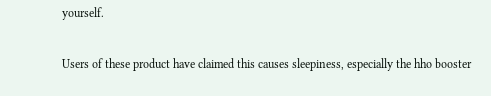yourself.

Users of these product have claimed this causes sleepiness, especially the hho booster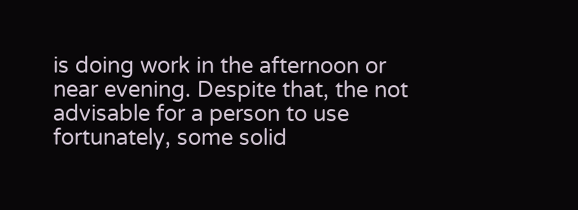is doing work in the afternoon or near evening. Despite that, the not advisable for a person to use fortunately, some solid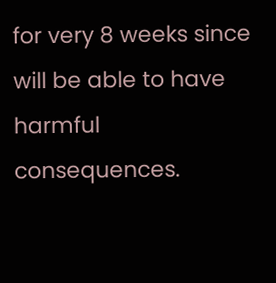for very 8 weeks since will be able to have harmful consequences.